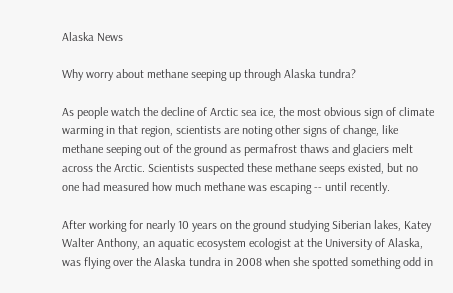Alaska News

Why worry about methane seeping up through Alaska tundra?

As people watch the decline of Arctic sea ice, the most obvious sign of climate warming in that region, scientists are noting other signs of change, like methane seeping out of the ground as permafrost thaws and glaciers melt across the Arctic. Scientists suspected these methane seeps existed, but no one had measured how much methane was escaping -- until recently.

After working for nearly 10 years on the ground studying Siberian lakes, Katey Walter Anthony, an aquatic ecosystem ecologist at the University of Alaska, was flying over the Alaska tundra in 2008 when she spotted something odd in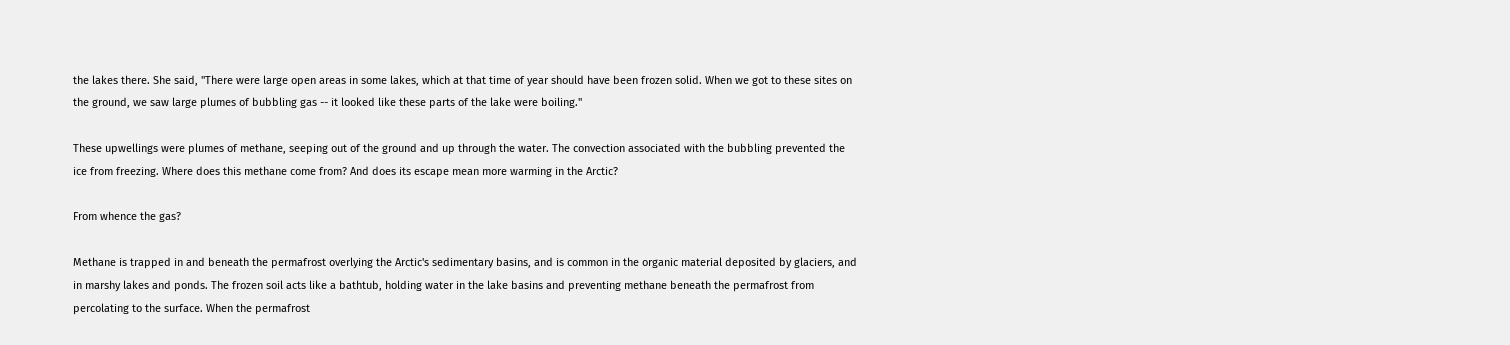the lakes there. She said, "There were large open areas in some lakes, which at that time of year should have been frozen solid. When we got to these sites on the ground, we saw large plumes of bubbling gas -- it looked like these parts of the lake were boiling."

These upwellings were plumes of methane, seeping out of the ground and up through the water. The convection associated with the bubbling prevented the ice from freezing. Where does this methane come from? And does its escape mean more warming in the Arctic?

From whence the gas?

Methane is trapped in and beneath the permafrost overlying the Arctic's sedimentary basins, and is common in the organic material deposited by glaciers, and in marshy lakes and ponds. The frozen soil acts like a bathtub, holding water in the lake basins and preventing methane beneath the permafrost from percolating to the surface. When the permafrost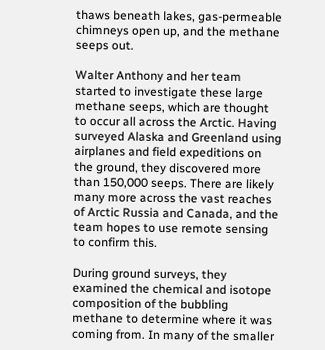thaws beneath lakes, gas-permeable chimneys open up, and the methane seeps out.

Walter Anthony and her team started to investigate these large methane seeps, which are thought to occur all across the Arctic. Having surveyed Alaska and Greenland using airplanes and field expeditions on the ground, they discovered more than 150,000 seeps. There are likely many more across the vast reaches of Arctic Russia and Canada, and the team hopes to use remote sensing to confirm this.

During ground surveys, they examined the chemical and isotope composition of the bubbling methane to determine where it was coming from. In many of the smaller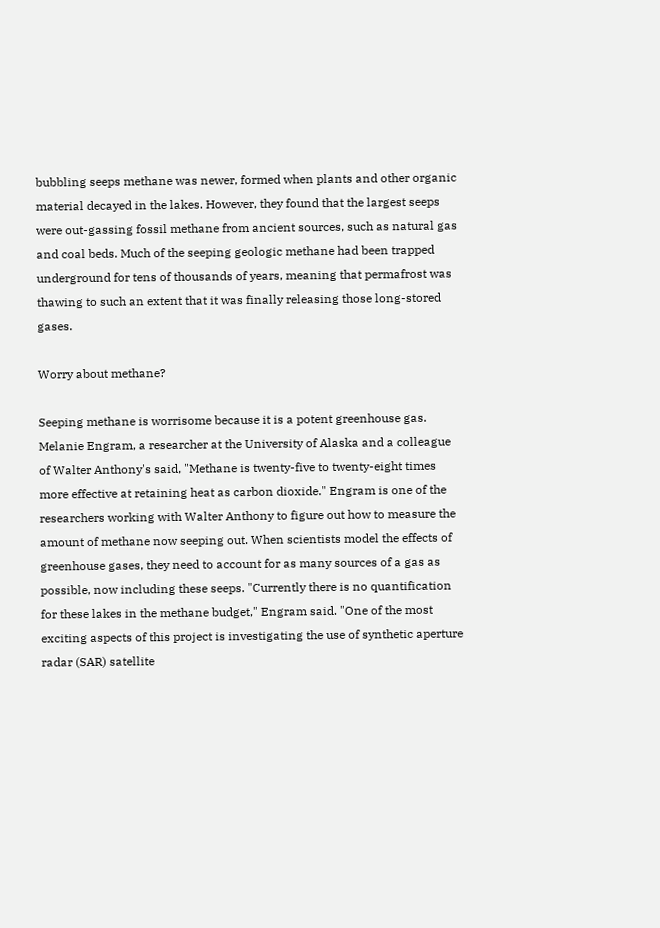bubbling seeps methane was newer, formed when plants and other organic material decayed in the lakes. However, they found that the largest seeps were out-gassing fossil methane from ancient sources, such as natural gas and coal beds. Much of the seeping geologic methane had been trapped underground for tens of thousands of years, meaning that permafrost was thawing to such an extent that it was finally releasing those long-stored gases.

Worry about methane?

Seeping methane is worrisome because it is a potent greenhouse gas. Melanie Engram, a researcher at the University of Alaska and a colleague of Walter Anthony's said, "Methane is twenty-five to twenty-eight times more effective at retaining heat as carbon dioxide." Engram is one of the researchers working with Walter Anthony to figure out how to measure the amount of methane now seeping out. When scientists model the effects of greenhouse gases, they need to account for as many sources of a gas as possible, now including these seeps. "Currently there is no quantification for these lakes in the methane budget," Engram said. "One of the most exciting aspects of this project is investigating the use of synthetic aperture radar (SAR) satellite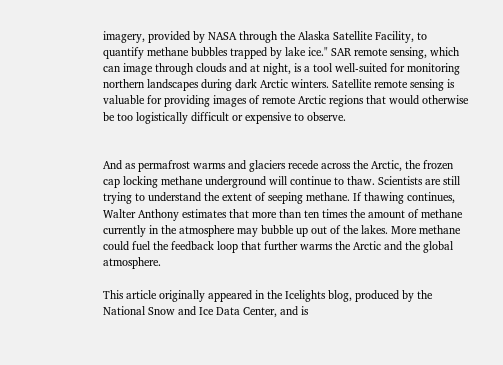imagery, provided by NASA through the Alaska Satellite Facility, to quantify methane bubbles trapped by lake ice." SAR remote sensing, which can image through clouds and at night, is a tool well-suited for monitoring northern landscapes during dark Arctic winters. Satellite remote sensing is valuable for providing images of remote Arctic regions that would otherwise be too logistically difficult or expensive to observe.


And as permafrost warms and glaciers recede across the Arctic, the frozen cap locking methane underground will continue to thaw. Scientists are still trying to understand the extent of seeping methane. If thawing continues, Walter Anthony estimates that more than ten times the amount of methane currently in the atmosphere may bubble up out of the lakes. More methane could fuel the feedback loop that further warms the Arctic and the global atmosphere.

This article originally appeared in the Icelights blog, produced by the National Snow and Ice Data Center, and is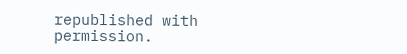republished with permission.